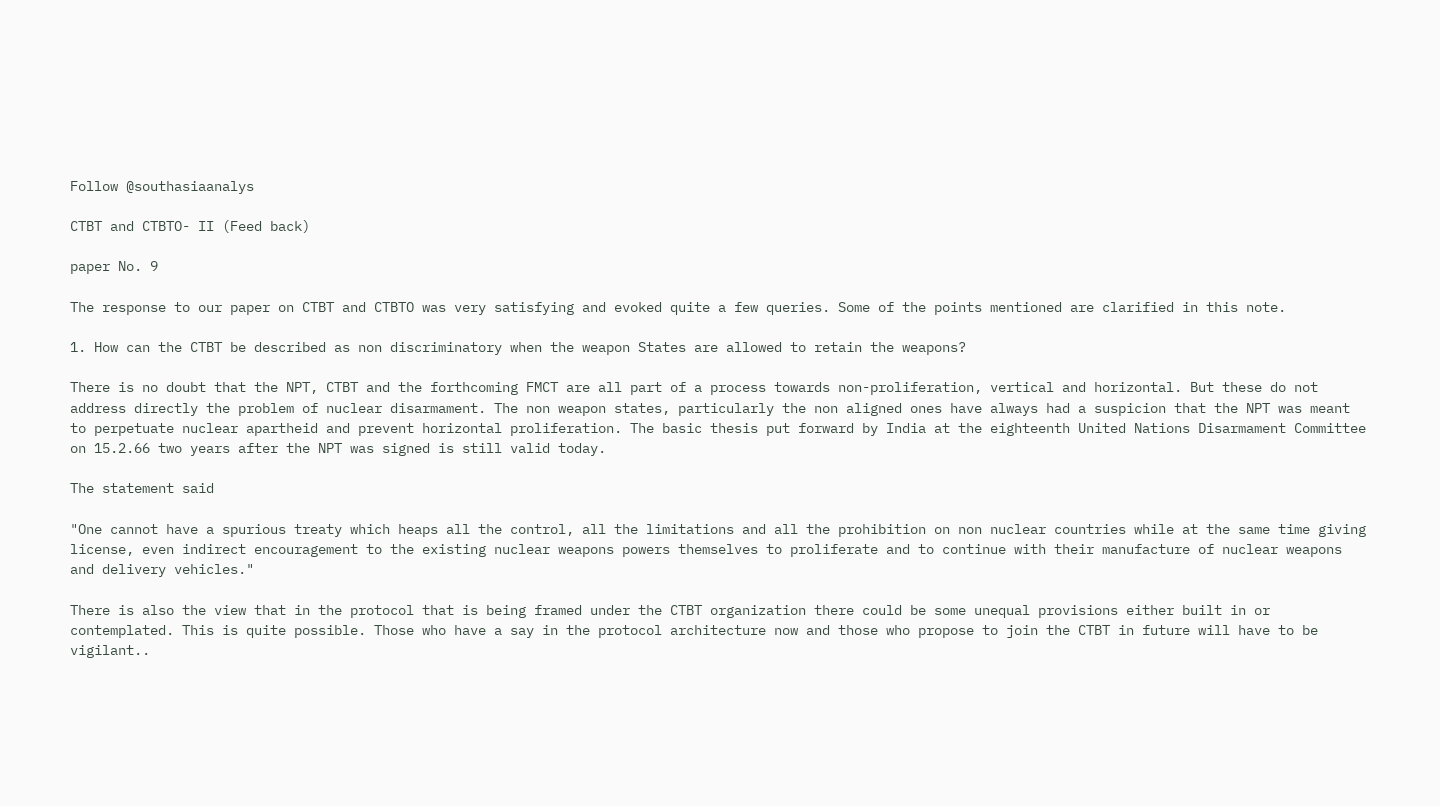Follow @southasiaanalys

CTBT and CTBTO- II (Feed back)

paper No. 9

The response to our paper on CTBT and CTBTO was very satisfying and evoked quite a few queries. Some of the points mentioned are clarified in this note.

1. How can the CTBT be described as non discriminatory when the weapon States are allowed to retain the weapons?

There is no doubt that the NPT, CTBT and the forthcoming FMCT are all part of a process towards non-proliferation, vertical and horizontal. But these do not address directly the problem of nuclear disarmament. The non weapon states, particularly the non aligned ones have always had a suspicion that the NPT was meant to perpetuate nuclear apartheid and prevent horizontal proliferation. The basic thesis put forward by India at the eighteenth United Nations Disarmament Committee on 15.2.66 two years after the NPT was signed is still valid today.

The statement said

"One cannot have a spurious treaty which heaps all the control, all the limitations and all the prohibition on non nuclear countries while at the same time giving license, even indirect encouragement to the existing nuclear weapons powers themselves to proliferate and to continue with their manufacture of nuclear weapons and delivery vehicles."

There is also the view that in the protocol that is being framed under the CTBT organization there could be some unequal provisions either built in or contemplated. This is quite possible. Those who have a say in the protocol architecture now and those who propose to join the CTBT in future will have to be vigilant..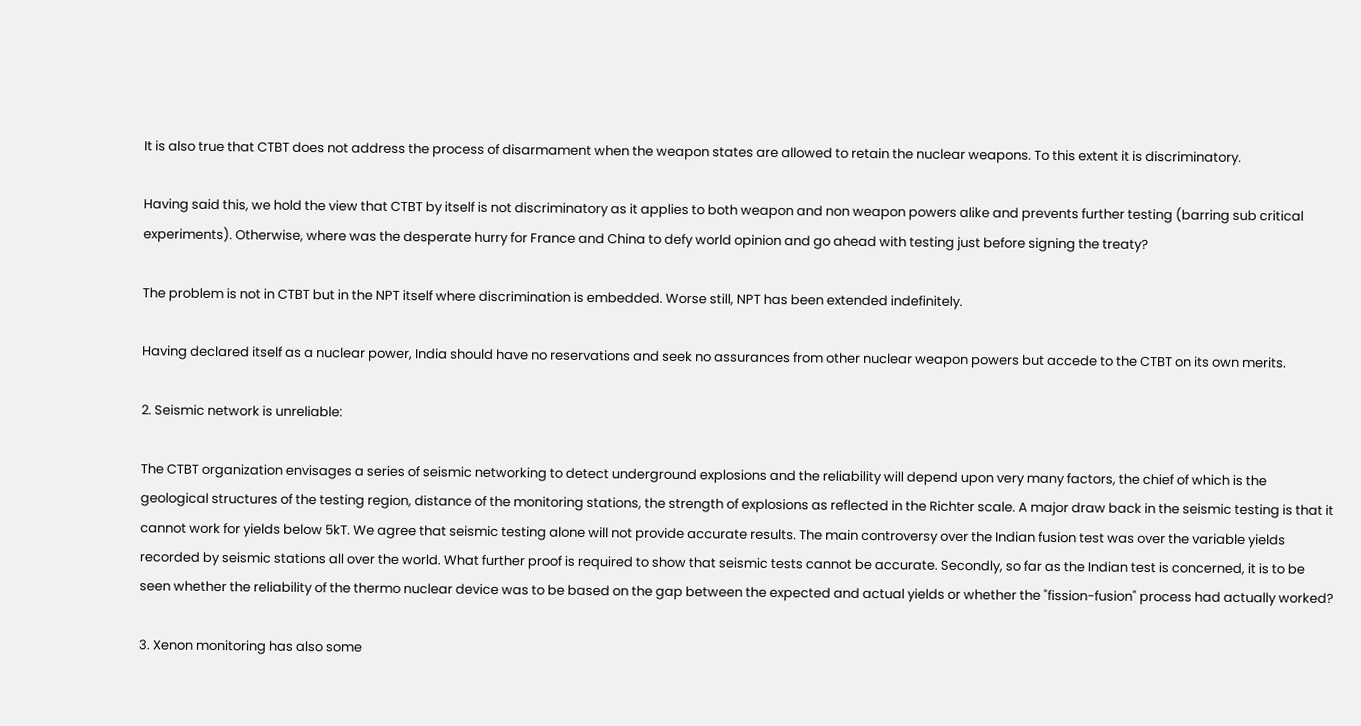It is also true that CTBT does not address the process of disarmament when the weapon states are allowed to retain the nuclear weapons. To this extent it is discriminatory.

Having said this, we hold the view that CTBT by itself is not discriminatory as it applies to both weapon and non weapon powers alike and prevents further testing (barring sub critical experiments). Otherwise, where was the desperate hurry for France and China to defy world opinion and go ahead with testing just before signing the treaty?

The problem is not in CTBT but in the NPT itself where discrimination is embedded. Worse still, NPT has been extended indefinitely.

Having declared itself as a nuclear power, India should have no reservations and seek no assurances from other nuclear weapon powers but accede to the CTBT on its own merits.

2. Seismic network is unreliable:

The CTBT organization envisages a series of seismic networking to detect underground explosions and the reliability will depend upon very many factors, the chief of which is the geological structures of the testing region, distance of the monitoring stations, the strength of explosions as reflected in the Richter scale. A major draw back in the seismic testing is that it cannot work for yields below 5kT. We agree that seismic testing alone will not provide accurate results. The main controversy over the Indian fusion test was over the variable yields recorded by seismic stations all over the world. What further proof is required to show that seismic tests cannot be accurate. Secondly, so far as the Indian test is concerned, it is to be seen whether the reliability of the thermo nuclear device was to be based on the gap between the expected and actual yields or whether the "fission-fusion" process had actually worked?

3. Xenon monitoring has also some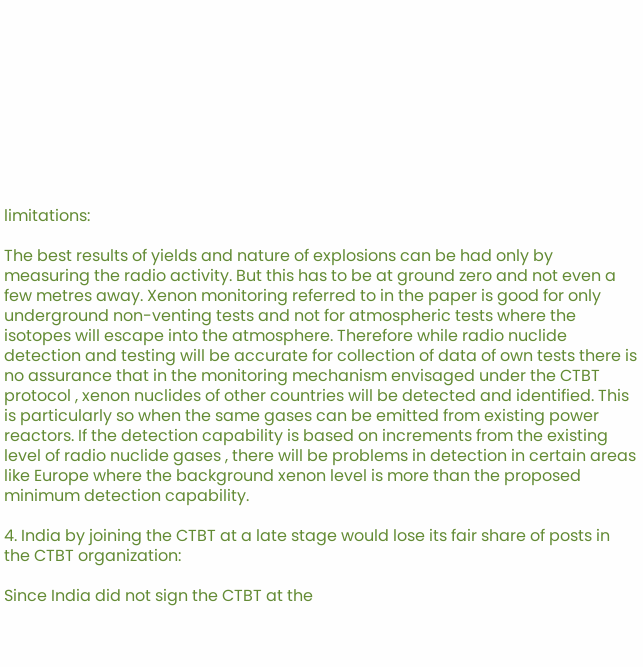limitations:

The best results of yields and nature of explosions can be had only by measuring the radio activity. But this has to be at ground zero and not even a few metres away. Xenon monitoring referred to in the paper is good for only underground non-venting tests and not for atmospheric tests where the isotopes will escape into the atmosphere. Therefore while radio nuclide detection and testing will be accurate for collection of data of own tests there is no assurance that in the monitoring mechanism envisaged under the CTBT protocol , xenon nuclides of other countries will be detected and identified. This is particularly so when the same gases can be emitted from existing power reactors. If the detection capability is based on increments from the existing level of radio nuclide gases , there will be problems in detection in certain areas like Europe where the background xenon level is more than the proposed minimum detection capability.

4. India by joining the CTBT at a late stage would lose its fair share of posts in the CTBT organization:

Since India did not sign the CTBT at the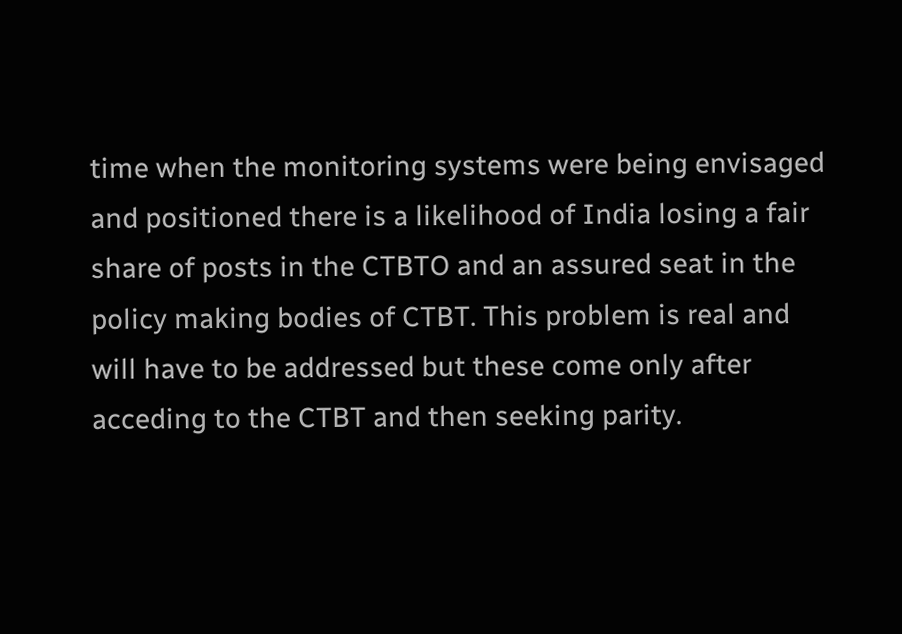time when the monitoring systems were being envisaged and positioned there is a likelihood of India losing a fair share of posts in the CTBTO and an assured seat in the policy making bodies of CTBT. This problem is real and will have to be addressed but these come only after acceding to the CTBT and then seeking parity.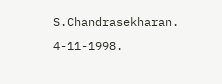S.Chandrasekharan. 4-11-1998.